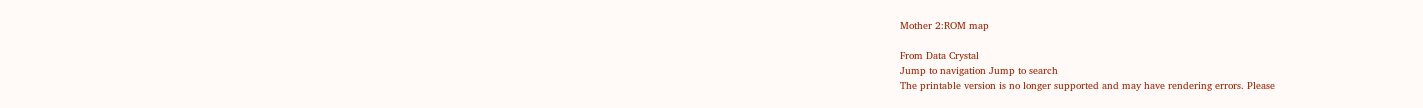Mother 2:ROM map

From Data Crystal
Jump to navigation Jump to search
The printable version is no longer supported and may have rendering errors. Please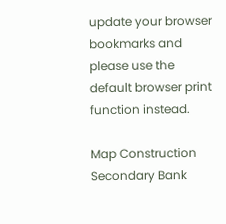update your browser bookmarks and please use the default browser print function instead.

Map Construction Secondary Bank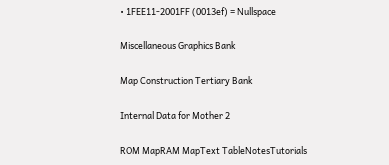• 1FEE11-2001FF (0013ef) = Nullspace

Miscellaneous Graphics Bank

Map Construction Tertiary Bank

Internal Data for Mother 2

ROM MapRAM MapText TableNotesTutorials